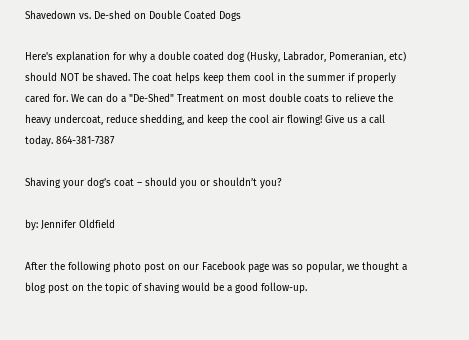Shavedown vs. De-shed on Double Coated Dogs

Here's explanation for why a double coated dog (Husky, Labrador, Pomeranian, etc) should NOT be shaved. The coat helps keep them cool in the summer if properly cared for. We can do a "De-Shed" Treatment on most double coats to relieve the heavy undercoat, reduce shedding, and keep the cool air flowing! Give us a call today. 864-381-7387

Shaving your dog’s coat – should you or shouldn’t you?

by: Jennifer Oldfield

After the following photo post on our Facebook page was so popular, we thought a blog post on the topic of shaving would be a good follow-up.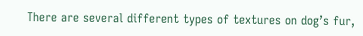There are several different types of textures on dog’s fur,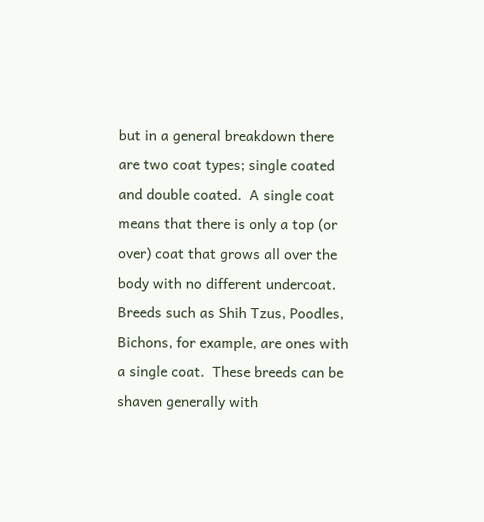but in a general breakdown there are two coat types; single coated and double coated.  A single coat means that there is only a top (or over) coat that grows all over the body with no different undercoat.  Breeds such as Shih Tzus, Poodles, Bichons, for example, are ones with a single coat.  These breeds can be shaven generally with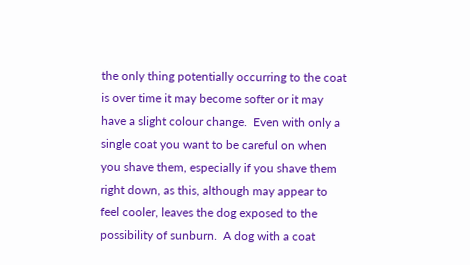the only thing potentially occurring to the coat is over time it may become softer or it may have a slight colour change.  Even with only a single coat you want to be careful on when you shave them, especially if you shave them right down, as this, although may appear to feel cooler, leaves the dog exposed to the possibility of sunburn.  A dog with a coat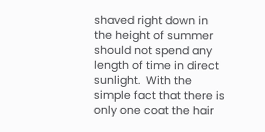shaved right down in the height of summer should not spend any length of time in direct sunlight.  With the simple fact that there is only one coat the hair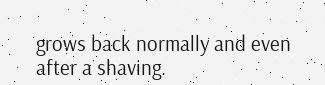grows back normally and even after a shaving.